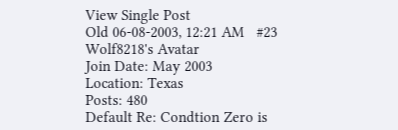View Single Post
Old 06-08-2003, 12:21 AM   #23
Wolf8218's Avatar
Join Date: May 2003
Location: Texas
Posts: 480
Default Re: Condtion Zero is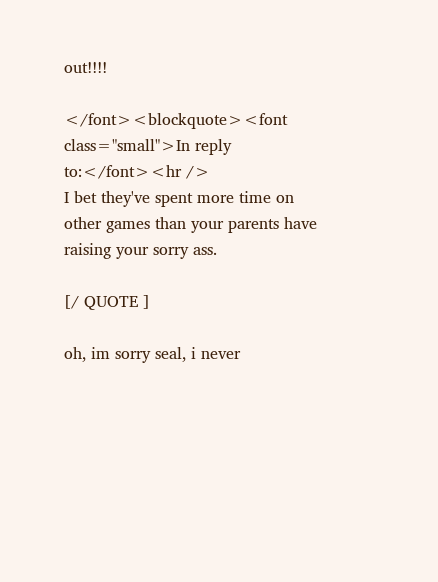out!!!!

</font><blockquote><font class="small">In reply to:</font><hr />
I bet they've spent more time on other games than your parents have raising your sorry ass.

[/ QUOTE ]

oh, im sorry seal, i never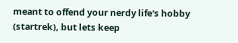meant to offend your nerdy life's hobby (startrek), but lets keep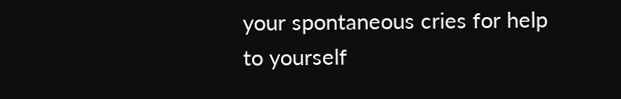your spontaneous cries for help to yourself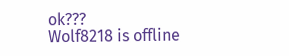ok???
Wolf8218 is offline